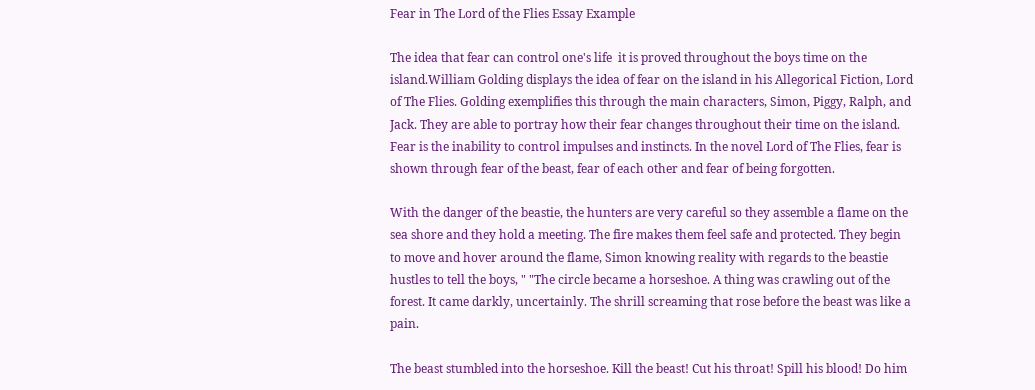Fear in The Lord of the Flies Essay Example

The idea that fear can control one's life  it is proved throughout the boys time on the island.William Golding displays the idea of fear on the island in his Allegorical Fiction, Lord of The Flies. Golding exemplifies this through the main characters, Simon, Piggy, Ralph, and Jack. They are able to portray how their fear changes throughout their time on the island. Fear is the inability to control impulses and instincts. In the novel Lord of The Flies, fear is shown through fear of the beast, fear of each other and fear of being forgotten.

With the danger of the beastie, the hunters are very careful so they assemble a flame on the sea shore and they hold a meeting. The fire makes them feel safe and protected. They begin to move and hover around the flame, Simon knowing reality with regards to the beastie hustles to tell the boys, " "The circle became a horseshoe. A thing was crawling out of the forest. It came darkly, uncertainly. The shrill screaming that rose before the beast was like a pain.

The beast stumbled into the horseshoe. Kill the beast! Cut his throat! Spill his blood! Do him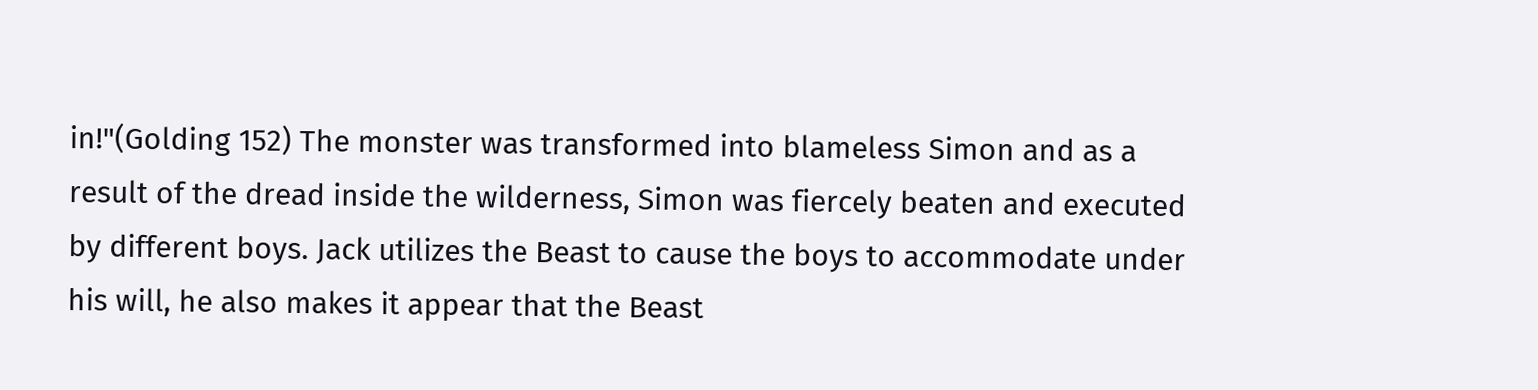in!"(Golding 152) The monster was transformed into blameless Simon and as a result of the dread inside the wilderness, Simon was fiercely beaten and executed by different boys. Jack utilizes the Beast to cause the boys to accommodate under his will, he also makes it appear that the Beast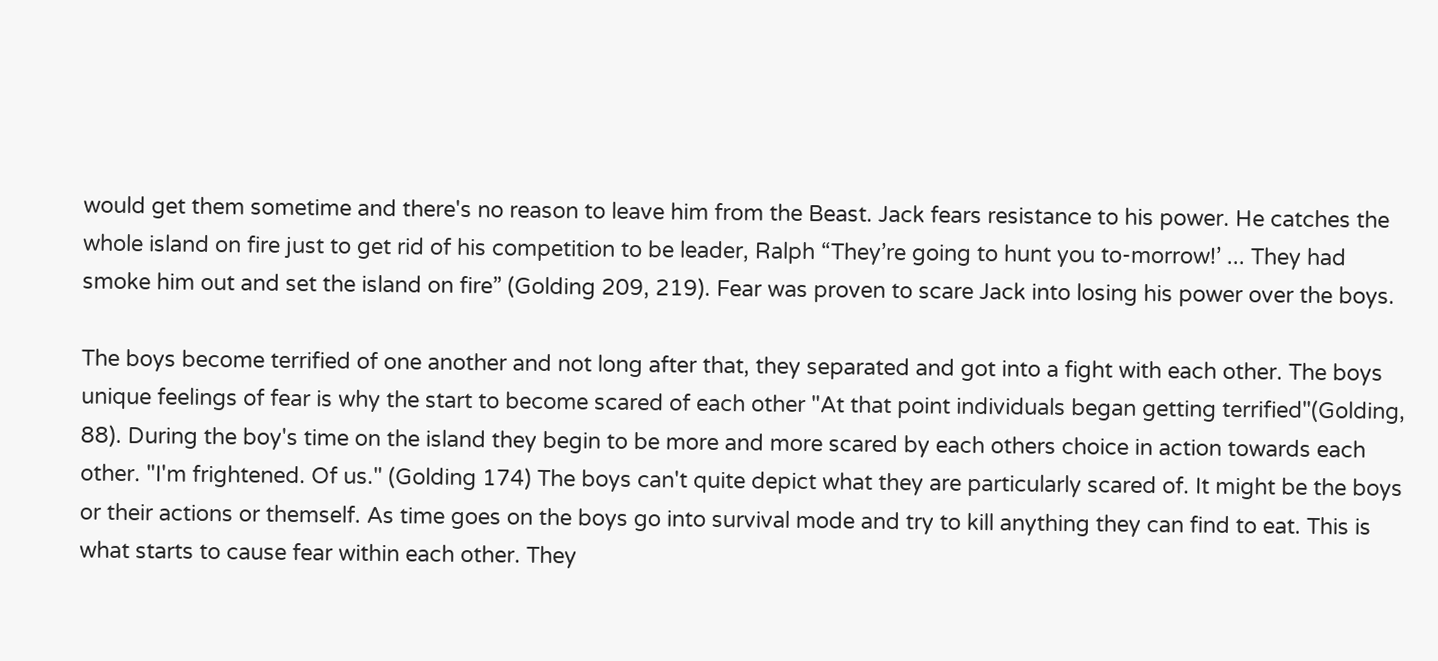would get them sometime and there's no reason to leave him from the Beast. Jack fears resistance to his power. He catches the whole island on fire just to get rid of his competition to be leader, Ralph “They’re going to hunt you to-morrow!’ ... They had smoke him out and set the island on fire” (Golding 209, 219). Fear was proven to scare Jack into losing his power over the boys.

The boys become terrified of one another and not long after that, they separated and got into a fight with each other. The boys unique feelings of fear is why the start to become scared of each other "At that point individuals began getting terrified"(Golding, 88). During the boy's time on the island they begin to be more and more scared by each others choice in action towards each other. "I'm frightened. Of us." (Golding 174) The boys can't quite depict what they are particularly scared of. It might be the boys or their actions or themself. As time goes on the boys go into survival mode and try to kill anything they can find to eat. This is what starts to cause fear within each other. They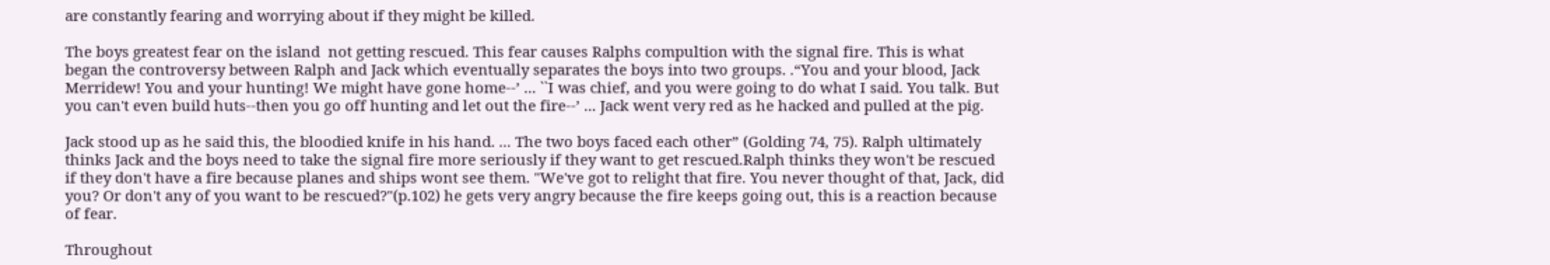are constantly fearing and worrying about if they might be killed.

The boys greatest fear on the island  not getting rescued. This fear causes Ralphs compultion with the signal fire. This is what began the controversy between Ralph and Jack which eventually separates the boys into two groups. .“You and your blood, Jack Merridew! You and your hunting! We might have gone home--’ ... ``I was chief, and you were going to do what I said. You talk. But you can't even build huts--then you go off hunting and let out the fire--’ ... Jack went very red as he hacked and pulled at the pig.

Jack stood up as he said this, the bloodied knife in his hand. ... The two boys faced each other” (Golding 74, 75). Ralph ultimately thinks Jack and the boys need to take the signal fire more seriously if they want to get rescued.Ralph thinks they won't be rescued if they don't have a fire because planes and ships wont see them. "We've got to relight that fire. You never thought of that, Jack, did you? Or don't any of you want to be rescued?"(p.102) he gets very angry because the fire keeps going out, this is a reaction because of fear.

Throughout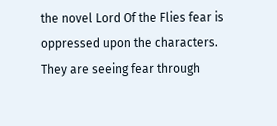the novel Lord Of the Flies fear is oppressed upon the characters. They are seeing fear through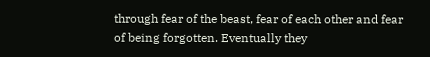through fear of the beast, fear of each other and fear of being forgotten. Eventually they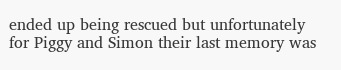ended up being rescued but unfortunately for Piggy and Simon their last memory was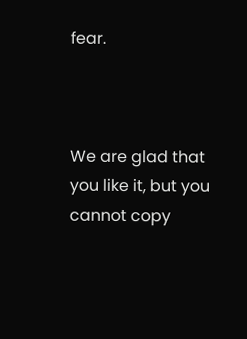fear.



We are glad that you like it, but you cannot copy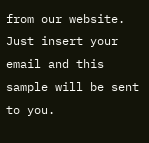from our website. Just insert your email and this sample will be sent to you.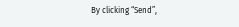By clicking “Send”,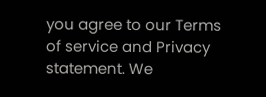you agree to our Terms of service and Privacy statement. We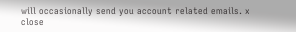will occasionally send you account related emails. x close